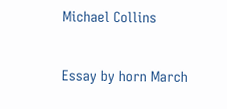Michael Collins

Essay by horn March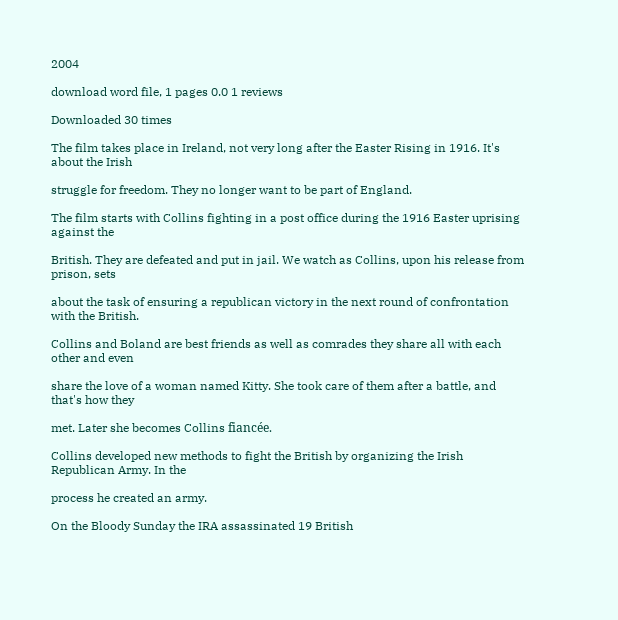2004

download word file, 1 pages 0.0 1 reviews

Downloaded 30 times

The film takes place in Ireland, not very long after the Easter Rising in 1916. It's about the Irish

struggle for freedom. They no longer want to be part of England.

The film starts with Collins fighting in a post office during the 1916 Easter uprising against the

British. They are defeated and put in jail. We watch as Collins, upon his release from prison, sets

about the task of ensuring a republican victory in the next round of confrontation with the British.

Collins and Boland are best friends as well as comrades they share all with each other and even

share the love of a woman named Kitty. She took care of them after a battle, and that's how they

met. Later she becomes Collins fiancée.

Collins developed new methods to fight the British by organizing the Irish Republican Army. In the

process he created an army.

On the Bloody Sunday the IRA assassinated 19 British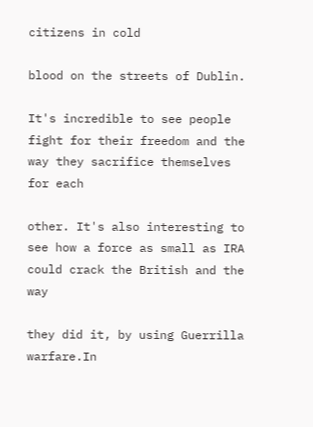citizens in cold

blood on the streets of Dublin.

It's incredible to see people fight for their freedom and the way they sacrifice themselves for each

other. It's also interesting to see how a force as small as IRA could crack the British and the way

they did it, by using Guerrilla warfare.In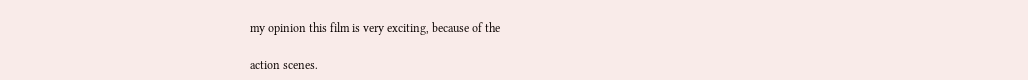my opinion this film is very exciting, because of the

action scenes.